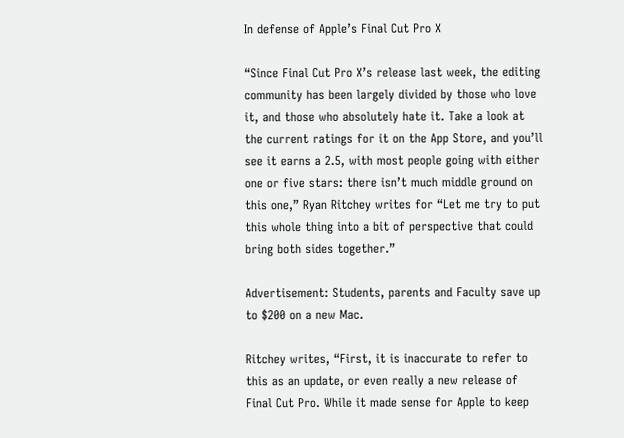In defense of Apple’s Final Cut Pro X

“Since Final Cut Pro X’s release last week, the editing community has been largely divided by those who love it, and those who absolutely hate it. Take a look at the current ratings for it on the App Store, and you’ll see it earns a 2.5, with most people going with either one or five stars: there isn’t much middle ground on this one,” Ryan Ritchey writes for “Let me try to put this whole thing into a bit of perspective that could bring both sides together.”

Advertisement: Students, parents and Faculty save up to $200 on a new Mac.

Ritchey writes, “First, it is inaccurate to refer to this as an update, or even really a new release of Final Cut Pro. While it made sense for Apple to keep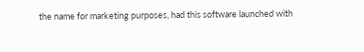the name for marketing purposes, had this software launched with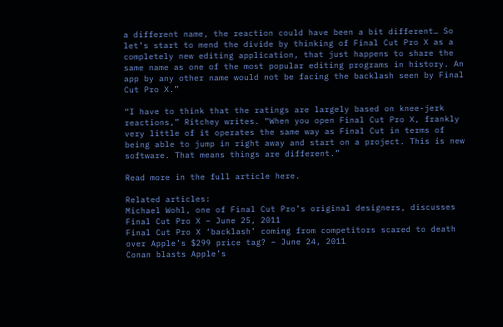a different name, the reaction could have been a bit different… So let’s start to mend the divide by thinking of Final Cut Pro X as a completely new editing application, that just happens to share the same name as one of the most popular editing programs in history. An app by any other name would not be facing the backlash seen by Final Cut Pro X.”

“I have to think that the ratings are largely based on knee-jerk reactions,” Ritchey writes. “When you open Final Cut Pro X, frankly very little of it operates the same way as Final Cut in terms of being able to jump in right away and start on a project. This is new software. That means things are different.”

Read more in the full article here.

Related articles:
Michael Wohl, one of Final Cut Pro’s original designers, discusses Final Cut Pro X – June 25, 2011
Final Cut Pro X ‘backlash’ coming from competitors scared to death over Apple’s $299 price tag? – June 24, 2011
Conan blasts Apple’s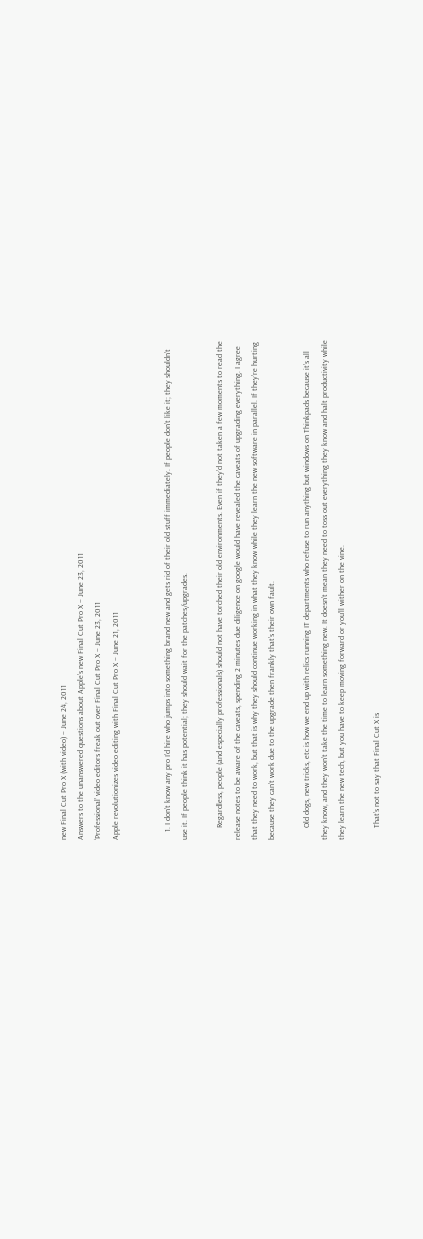new Final Cut Pro X (with video) – June 24, 2011
Answers to the unanswered questions about Apple’s new Final Cut Pro X – June 23, 2011
‘Professional’ video editors freak out over Final Cut Pro X – June 23, 2011
Apple revolutionizes video editing with Final Cut Pro X – June 21, 2011


    1. I don’t know any pro I’d hire who jumps into something brand new and gets rid of their old stuff immediately. If people don’t like it; they shouldn’t use it. If people think it has potential; they should wait for the patches/upgrades.

      Regardless, people (and especially professionals) should not have torched their old environments. Even if they’d not taken a few moments to read the release notes to be aware of the caveats, spending 2 minutes due diligence on google would have revealed the caveats of upgrading everything. I agree that they need to work, but that is why they should continue working in what they know while they learn the new software in parallel. If they’re hurting because they can’t work due to the upgrade then frankly that’s their own fault.

      Old dogs, new tricks, etc is how we end up with relics running IT departments who refuse to run anything but windows on Thinkpads because it’s all they know, and they won’t take the time to learn something new. It doesn’t mean they need to toss out everything they know and halt productivity while they learn the new tech, but you have to keep moving forward or you’ll wither on the vine.

      That’s not to say that Final Cut X is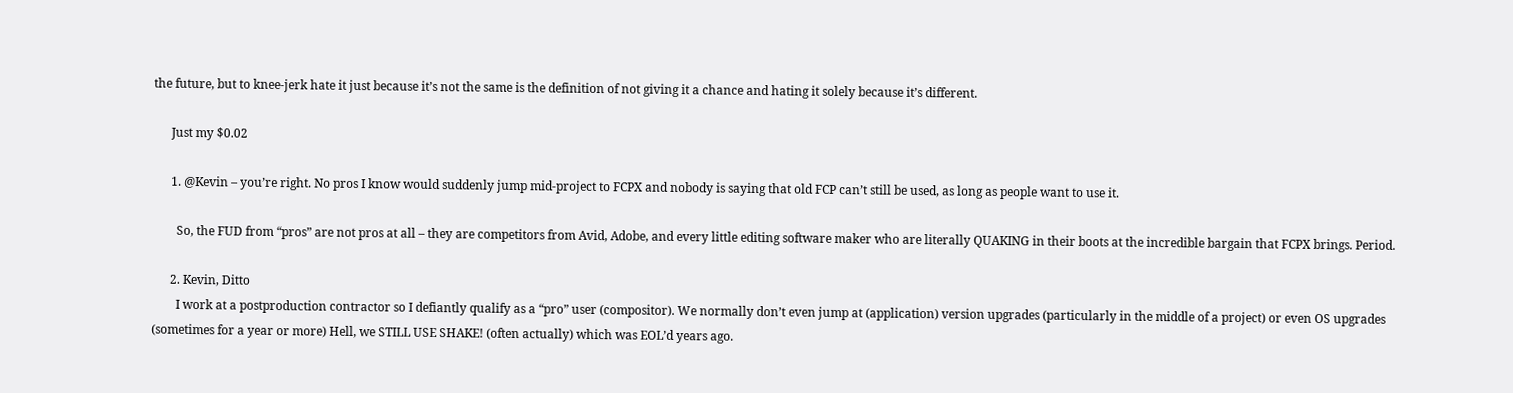the future, but to knee-jerk hate it just because it’s not the same is the definition of not giving it a chance and hating it solely because it’s different.

      Just my $0.02

      1. @Kevin – you’re right. No pros I know would suddenly jump mid-project to FCPX and nobody is saying that old FCP can’t still be used, as long as people want to use it.

        So, the FUD from “pros” are not pros at all – they are competitors from Avid, Adobe, and every little editing software maker who are literally QUAKING in their boots at the incredible bargain that FCPX brings. Period.

      2. Kevin, Ditto
        I work at a postproduction contractor so I defiantly qualify as a “pro” user (compositor). We normally don’t even jump at (application) version upgrades (particularly in the middle of a project) or even OS upgrades (sometimes for a year or more) Hell, we STILL USE SHAKE! (often actually) which was EOL’d years ago.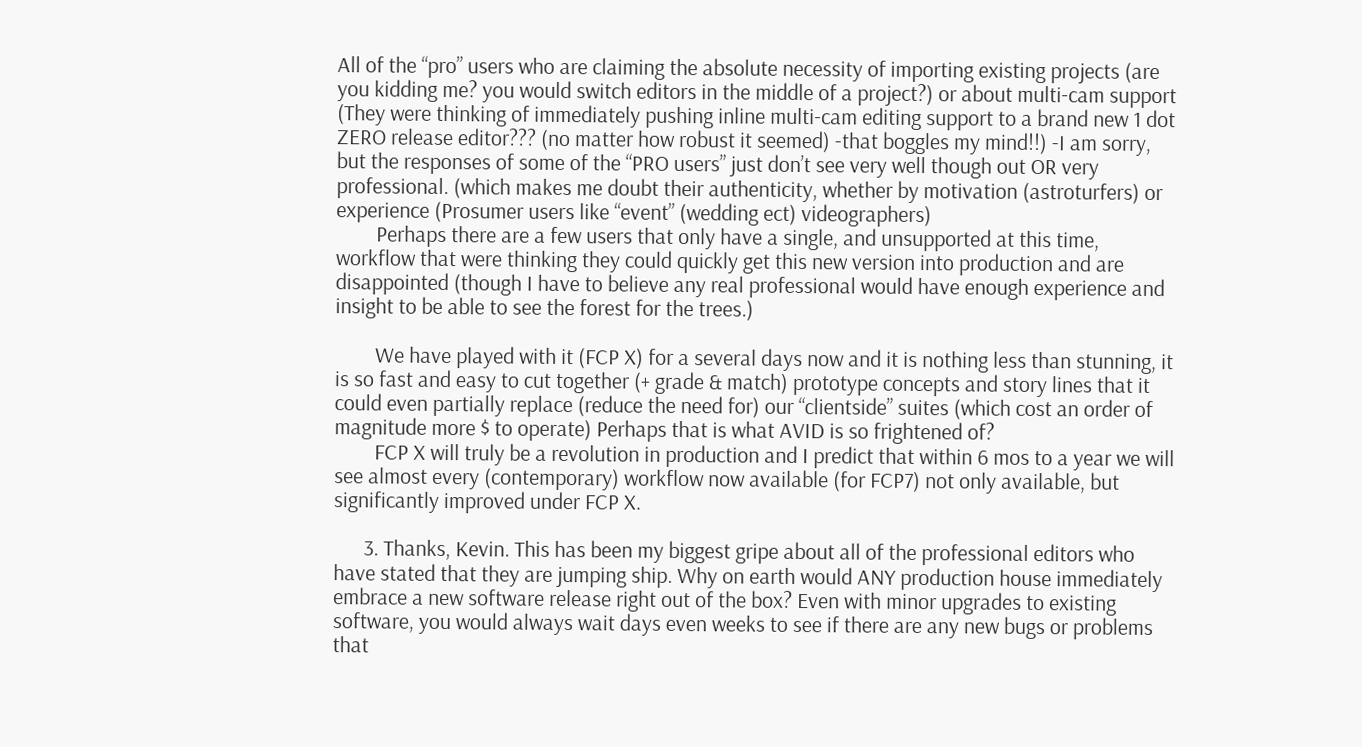All of the “pro” users who are claiming the absolute necessity of importing existing projects (are you kidding me? you would switch editors in the middle of a project?) or about multi-cam support (They were thinking of immediately pushing inline multi-cam editing support to a brand new 1 dot ZERO release editor??? (no matter how robust it seemed) -that boggles my mind!!) -I am sorry, but the responses of some of the “PRO users” just don’t see very well though out OR very professional. (which makes me doubt their authenticity, whether by motivation (astroturfers) or experience (Prosumer users like “event” (wedding ect) videographers)
        Perhaps there are a few users that only have a single, and unsupported at this time, workflow that were thinking they could quickly get this new version into production and are disappointed (though I have to believe any real professional would have enough experience and insight to be able to see the forest for the trees.)

        We have played with it (FCP X) for a several days now and it is nothing less than stunning, it is so fast and easy to cut together (+ grade & match) prototype concepts and story lines that it could even partially replace (reduce the need for) our “clientside” suites (which cost an order of magnitude more $ to operate) Perhaps that is what AVID is so frightened of?
        FCP X will truly be a revolution in production and I predict that within 6 mos to a year we will see almost every (contemporary) workflow now available (for FCP7) not only available, but significantly improved under FCP X.

      3. Thanks, Kevin. This has been my biggest gripe about all of the professional editors who have stated that they are jumping ship. Why on earth would ANY production house immediately embrace a new software release right out of the box? Even with minor upgrades to existing software, you would always wait days even weeks to see if there are any new bugs or problems that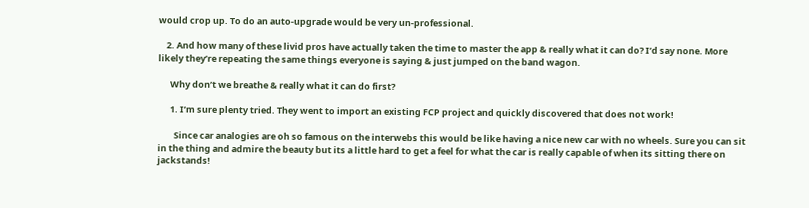would crop up. To do an auto-upgrade would be very un-professional.

    2. And how many of these livid pros have actually taken the time to master the app & really what it can do? I’d say none. More likely they’re repeating the same things everyone is saying & just jumped on the band wagon.

      Why don’t we breathe & really what it can do first?

      1. I’m sure plenty tried. They went to import an existing FCP project and quickly discovered that does not work!

        Since car analogies are oh so famous on the interwebs this would be like having a nice new car with no wheels. Sure you can sit in the thing and admire the beauty but its a little hard to get a feel for what the car is really capable of when its sitting there on jackstands!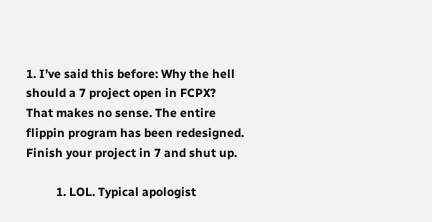1. I’ve said this before: Why the hell should a 7 project open in FCPX? That makes no sense. The entire flippin program has been redesigned. Finish your project in 7 and shut up.

          1. LOL. Typical apologist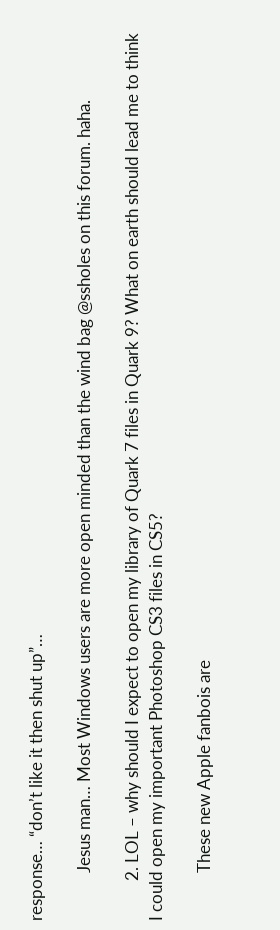response… “don’t like it then shut up”…

            Jesus man… Most Windows users are more open minded than the wind bag @ssholes on this forum. haha.

          2. LOL – why should I expect to open my library of Quark 7 files in Quark 9? What on earth should lead me to think I could open my important Photoshop CS3 files in CS5?

            These new Apple fanbois are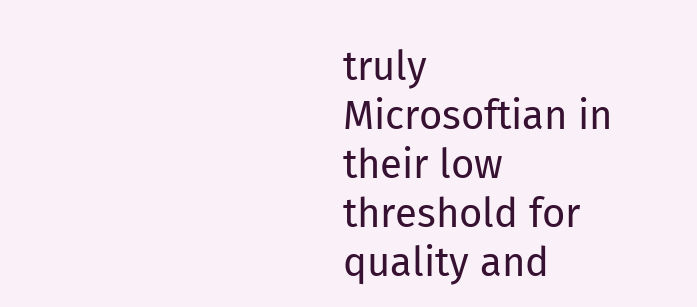truly Microsoftian in their low threshold for quality and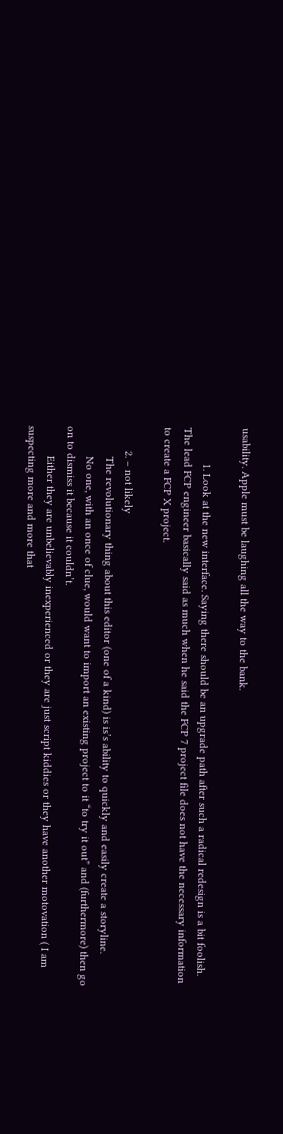usability. Apple must be laughing all the way to the bank.

            1. Look at the new interface. Saying there should be an upgrade path after such a radical redesign is a bit foolish. The lead FCP engineer basically said as much when he said the FCP 7 project file does not have the necessary information to create a FCP X project.

        2. – not likely
          The revolutionary thing about this editor (one of a kind) is is’s ability to quickly and easily create a storyline.
          No one, with an once of clue, would want to import an existing project to it “to try it out” and (furthermore) then go on to dismiss it because it couldn’t.
          Either they are unbelievably inexperienced or they are just script kiddies or they have another motovation ( I am suspecting more and more that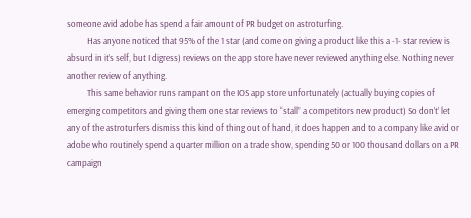someone avid adobe has spend a fair amount of PR budget on astroturfing.
          Has anyone noticed that 95% of the 1 star (and come on giving a product like this a -1- star review is absurd in it’s self, but I digress) reviews on the app store have never reviewed anything else. Nothing never another review of anything.
          This same behavior runs rampant on the IOS app store unfortunately (actually buying copies of emerging competitors and giving them one star reviews to “stall” a competitors new product) So don’t’ let any of the astroturfers dismiss this kind of thing out of hand, it does happen and to a company like avid or adobe who routinely spend a quarter million on a trade show, spending 50 or 100 thousand dollars on a PR campaign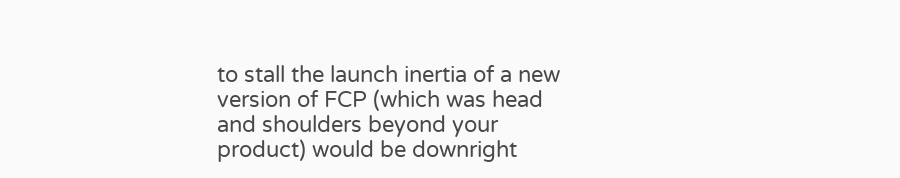to stall the launch inertia of a new version of FCP (which was head and shoulders beyond your product) would be downright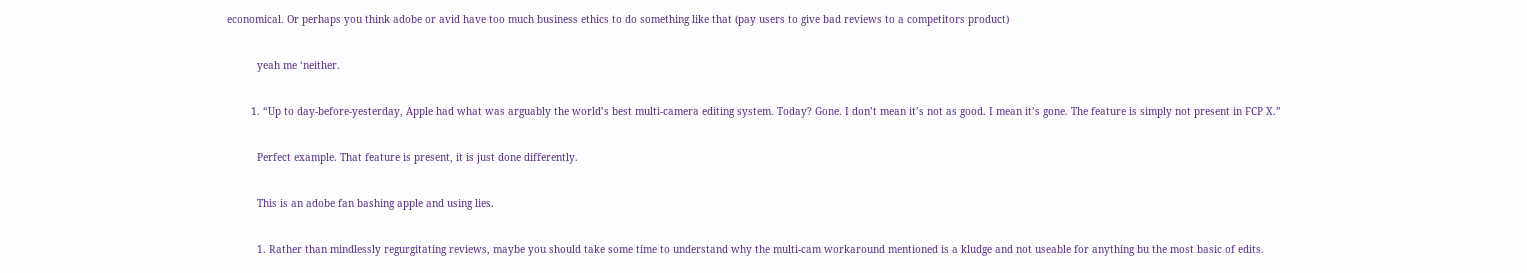economical. Or perhaps you think adobe or avid have too much business ethics to do something like that (pay users to give bad reviews to a competitors product)

          yeah me ‘neither.

        1. “Up to day-before-yesterday, Apple had what was arguably the world’s best multi-camera editing system. Today? Gone. I don’t mean it’s not as good. I mean it’s gone. The feature is simply not present in FCP X.”

          Perfect example. That feature is present, it is just done differently.

          This is an adobe fan bashing apple and using lies.

          1. Rather than mindlessly regurgitating reviews, maybe you should take some time to understand why the multi-cam workaround mentioned is a kludge and not useable for anything bu the most basic of edits.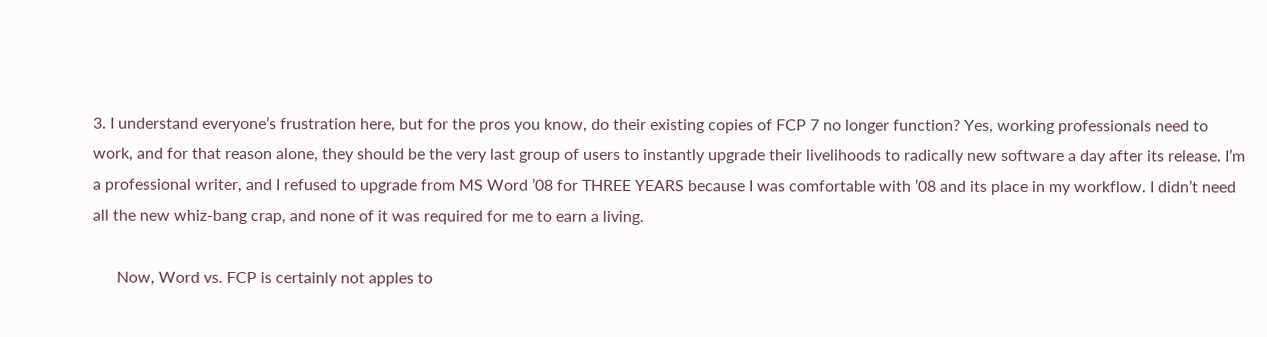3. I understand everyone’s frustration here, but for the pros you know, do their existing copies of FCP 7 no longer function? Yes, working professionals need to work, and for that reason alone, they should be the very last group of users to instantly upgrade their livelihoods to radically new software a day after its release. I’m a professional writer, and I refused to upgrade from MS Word ’08 for THREE YEARS because I was comfortable with ’08 and its place in my workflow. I didn’t need all the new whiz-bang crap, and none of it was required for me to earn a living.

      Now, Word vs. FCP is certainly not apples to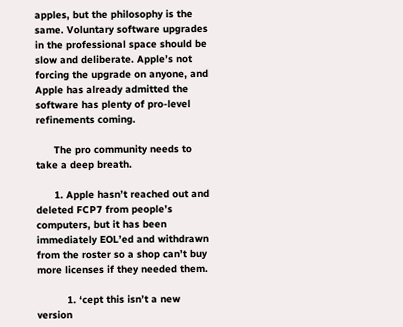apples, but the philosophy is the same. Voluntary software upgrades in the professional space should be slow and deliberate. Apple’s not forcing the upgrade on anyone, and Apple has already admitted the software has plenty of pro-level refinements coming.

      The pro community needs to take a deep breath.

      1. Apple hasn’t reached out and deleted FCP7 from people’s computers, but it has been immediately EOL’ed and withdrawn from the roster so a shop can’t buy more licenses if they needed them.

          1. ‘cept this isn’t a new version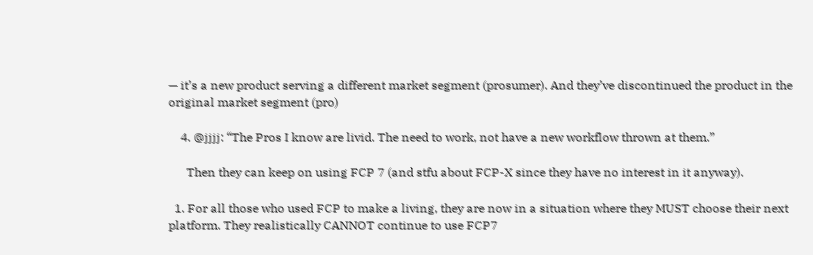— it’s a new product serving a different market segment (prosumer). And they’ve discontinued the product in the original market segment (pro)

    4. @jjjj: “The Pros I know are livid. The need to work, not have a new workflow thrown at them.”

      Then they can keep on using FCP 7 (and stfu about FCP-X since they have no interest in it anyway).

  1. For all those who used FCP to make a living, they are now in a situation where they MUST choose their next platform. They realistically CANNOT continue to use FCP7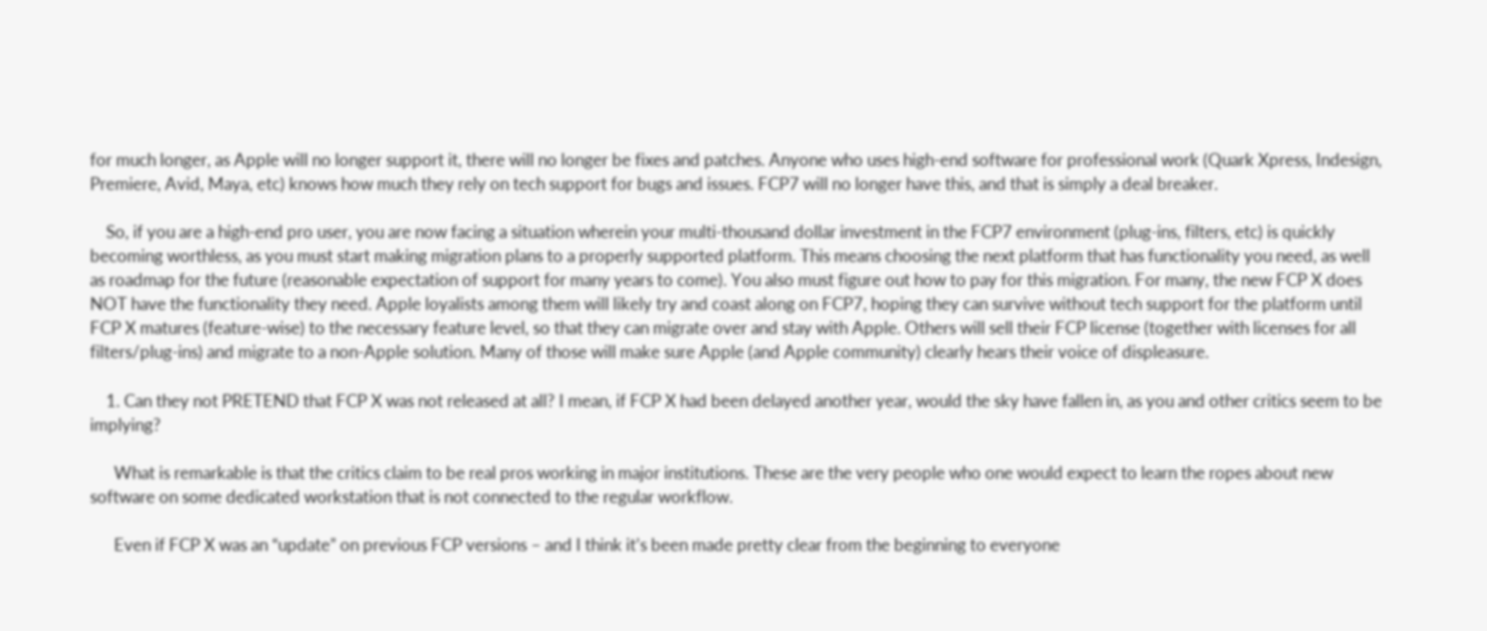for much longer, as Apple will no longer support it, there will no longer be fixes and patches. Anyone who uses high-end software for professional work (Quark Xpress, Indesign, Premiere, Avid, Maya, etc) knows how much they rely on tech support for bugs and issues. FCP7 will no longer have this, and that is simply a deal breaker.

    So, if you are a high-end pro user, you are now facing a situation wherein your multi-thousand dollar investment in the FCP7 environment (plug-ins, filters, etc) is quickly becoming worthless, as you must start making migration plans to a properly supported platform. This means choosing the next platform that has functionality you need, as well as roadmap for the future (reasonable expectation of support for many years to come). You also must figure out how to pay for this migration. For many, the new FCP X does NOT have the functionality they need. Apple loyalists among them will likely try and coast along on FCP7, hoping they can survive without tech support for the platform until FCP X matures (feature-wise) to the necessary feature level, so that they can migrate over and stay with Apple. Others will sell their FCP license (together with licenses for all filters/plug-ins) and migrate to a non-Apple solution. Many of those will make sure Apple (and Apple community) clearly hears their voice of displeasure.

    1. Can they not PRETEND that FCP X was not released at all? I mean, if FCP X had been delayed another year, would the sky have fallen in, as you and other critics seem to be implying?

      What is remarkable is that the critics claim to be real pros working in major institutions. These are the very people who one would expect to learn the ropes about new software on some dedicated workstation that is not connected to the regular workflow.

      Even if FCP X was an “update” on previous FCP versions – and I think it’s been made pretty clear from the beginning to everyone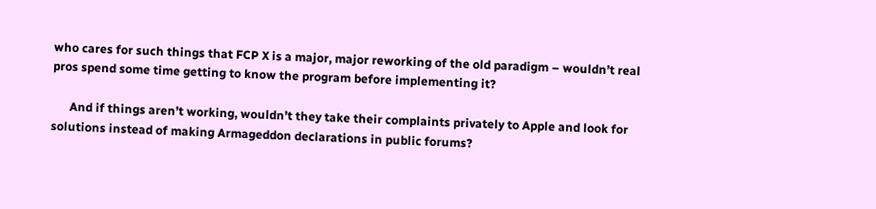who cares for such things that FCP X is a major, major reworking of the old paradigm – wouldn’t real pros spend some time getting to know the program before implementing it?

      And if things aren’t working, wouldn’t they take their complaints privately to Apple and look for solutions instead of making Armageddon declarations in public forums?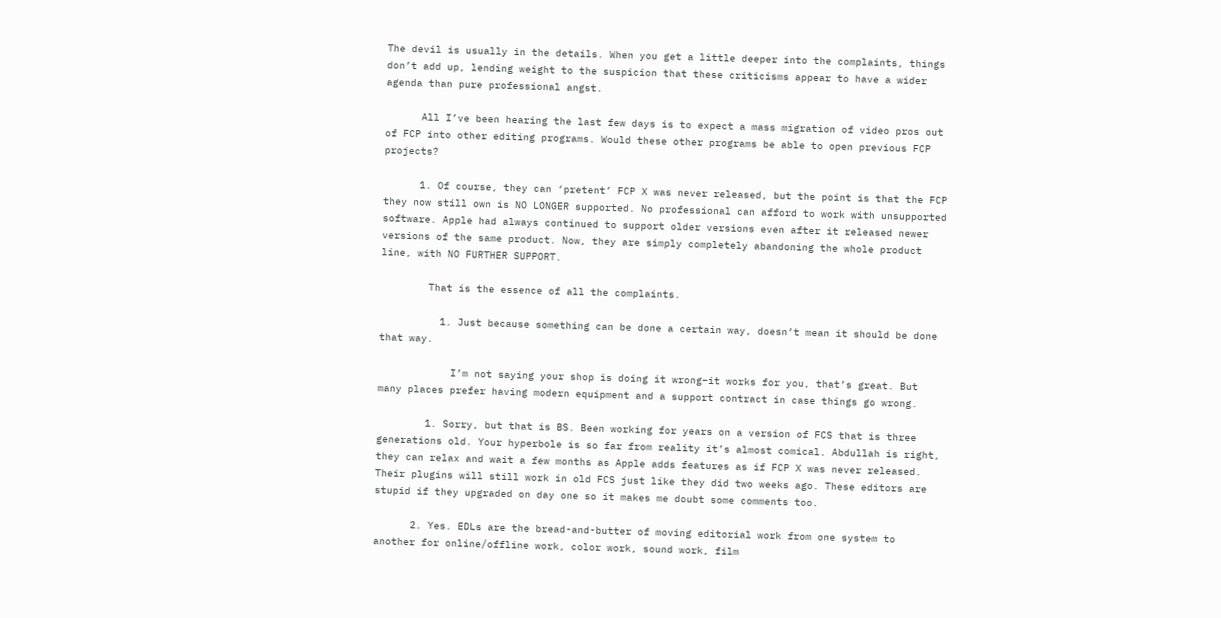The devil is usually in the details. When you get a little deeper into the complaints, things don’t add up, lending weight to the suspicion that these criticisms appear to have a wider agenda than pure professional angst.

      All I’ve been hearing the last few days is to expect a mass migration of video pros out of FCP into other editing programs. Would these other programs be able to open previous FCP projects?

      1. Of course, they can ‘pretent’ FCP X was never released, but the point is that the FCP they now still own is NO LONGER supported. No professional can afford to work with unsupported software. Apple had always continued to support older versions even after it released newer versions of the same product. Now, they are simply completely abandoning the whole product line, with NO FURTHER SUPPORT.

        That is the essence of all the complaints.

          1. Just because something can be done a certain way, doesn’t mean it should be done that way.

            I’m not saying your shop is doing it wrong–it works for you, that’s great. But many places prefer having modern equipment and a support contract in case things go wrong.

        1. Sorry, but that is BS. Been working for years on a version of FCS that is three generations old. Your hyperbole is so far from reality it’s almost comical. Abdullah is right, they can relax and wait a few months as Apple adds features as if FCP X was never released. Their plugins will still work in old FCS just like they did two weeks ago. These editors are stupid if they upgraded on day one so it makes me doubt some comments too.

      2. Yes. EDLs are the bread-and-butter of moving editorial work from one system to another for online/offline work, color work, sound work, film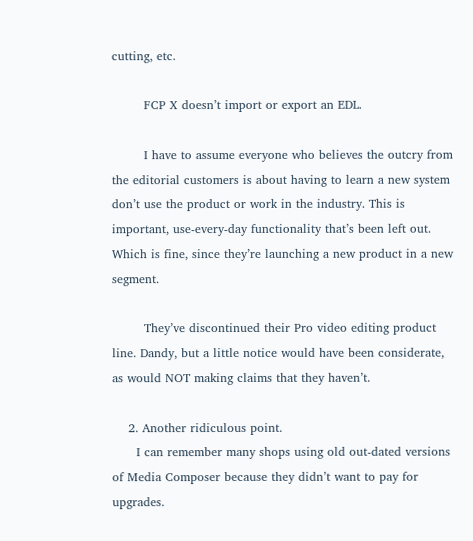cutting, etc.

        FCP X doesn’t import or export an EDL.

        I have to assume everyone who believes the outcry from the editorial customers is about having to learn a new system don’t use the product or work in the industry. This is important, use-every-day functionality that’s been left out. Which is fine, since they’re launching a new product in a new segment.

        They’ve discontinued their Pro video editing product line. Dandy, but a little notice would have been considerate, as would NOT making claims that they haven’t.

    2. Another ridiculous point.
      I can remember many shops using old out-dated versions of Media Composer because they didn’t want to pay for upgrades.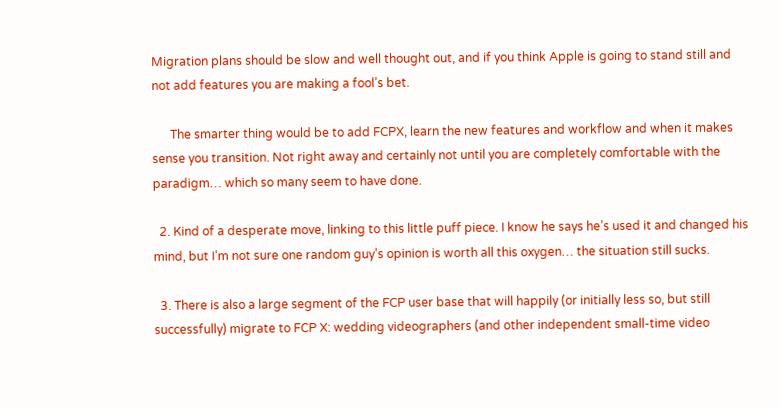Migration plans should be slow and well thought out, and if you think Apple is going to stand still and not add features you are making a fool’s bet.

      The smarter thing would be to add FCPX, learn the new features and workflow and when it makes sense you transition. Not right away and certainly not until you are completely comfortable with the paradigm… which so many seem to have done.

  2. Kind of a desperate move, linking to this little puff piece. I know he says he’s used it and changed his mind, but I’m not sure one random guy’s opinion is worth all this oxygen… the situation still sucks.

  3. There is also a large segment of the FCP user base that will happily (or initially less so, but still successfully) migrate to FCP X: wedding videographers (and other independent small-time video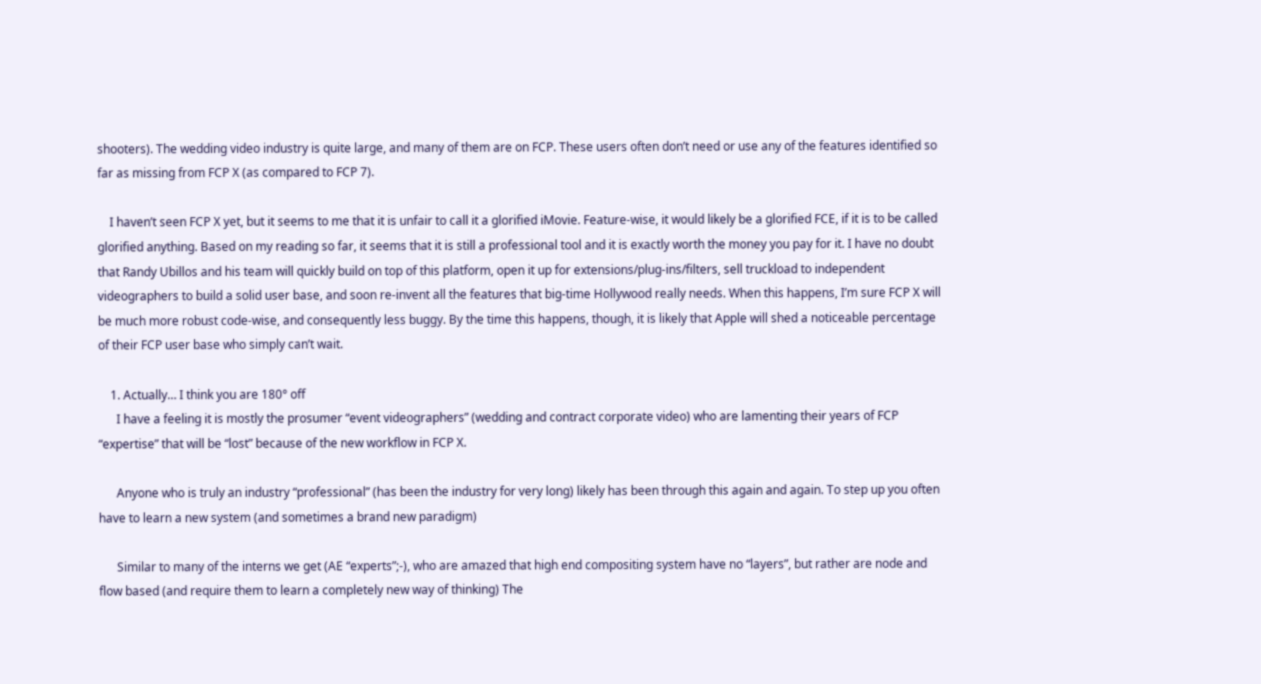shooters). The wedding video industry is quite large, and many of them are on FCP. These users often don’t need or use any of the features identified so far as missing from FCP X (as compared to FCP 7).

    I haven’t seen FCP X yet, but it seems to me that it is unfair to call it a glorified iMovie. Feature-wise, it would likely be a glorified FCE, if it is to be called glorified anything. Based on my reading so far, it seems that it is still a professional tool and it is exactly worth the money you pay for it. I have no doubt that Randy Ubillos and his team will quickly build on top of this platform, open it up for extensions/plug-ins/filters, sell truckload to independent videographers to build a solid user base, and soon re-invent all the features that big-time Hollywood really needs. When this happens, I’m sure FCP X will be much more robust code-wise, and consequently less buggy. By the time this happens, though, it is likely that Apple will shed a noticeable percentage of their FCP user base who simply can’t wait.

    1. Actually… I think you are 180° off
      I have a feeling it is mostly the prosumer “event videographers” (wedding and contract corporate video) who are lamenting their years of FCP “expertise” that will be “lost” because of the new workflow in FCP X.

      Anyone who is truly an industry “professional” (has been the industry for very long) likely has been through this again and again. To step up you often have to learn a new system (and sometimes a brand new paradigm)

      Similar to many of the interns we get (AE “experts”;-), who are amazed that high end compositing system have no “layers”, but rather are node and flow based (and require them to learn a completely new way of thinking) The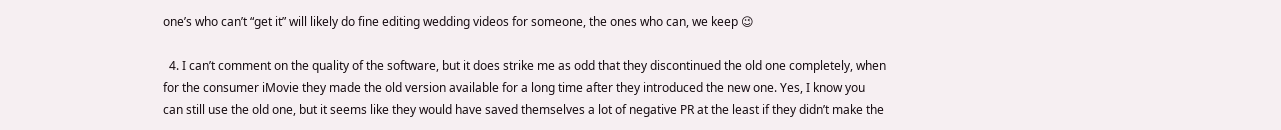one’s who can’t “get it” will likely do fine editing wedding videos for someone, the ones who can, we keep 😉

  4. I can’t comment on the quality of the software, but it does strike me as odd that they discontinued the old one completely, when for the consumer iMovie they made the old version available for a long time after they introduced the new one. Yes, I know you can still use the old one, but it seems like they would have saved themselves a lot of negative PR at the least if they didn’t make the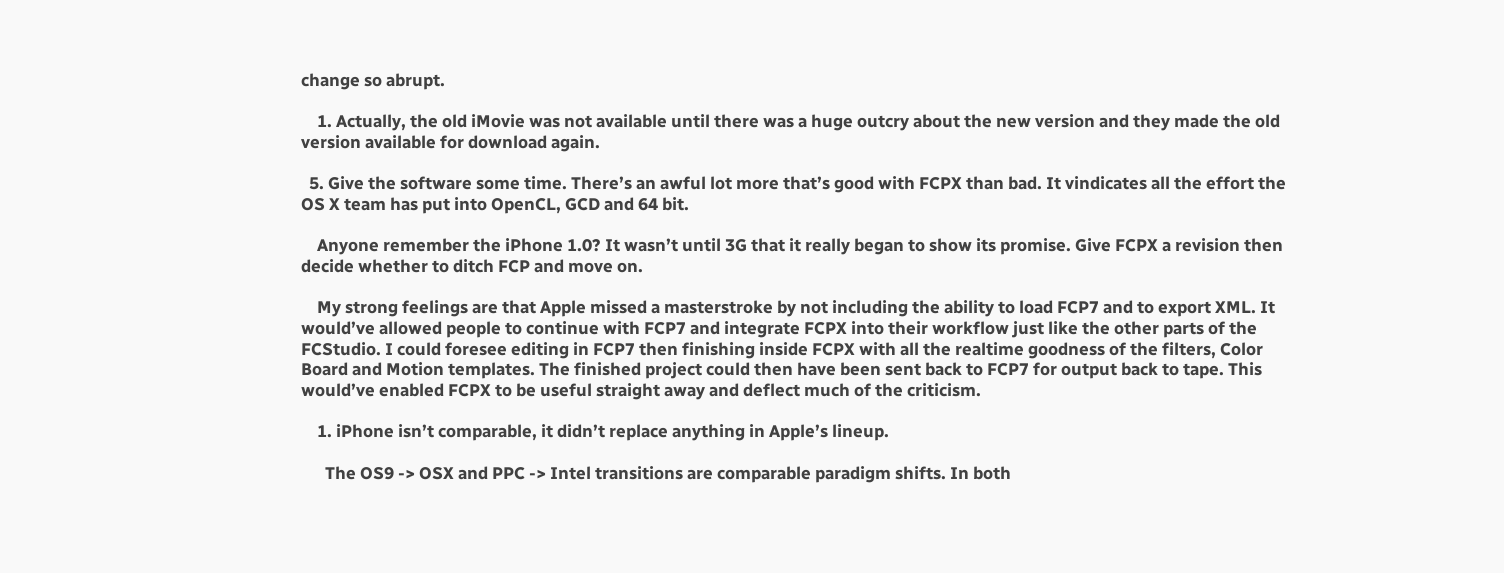change so abrupt.

    1. Actually, the old iMovie was not available until there was a huge outcry about the new version and they made the old version available for download again.

  5. Give the software some time. There’s an awful lot more that’s good with FCPX than bad. It vindicates all the effort the OS X team has put into OpenCL, GCD and 64 bit.

    Anyone remember the iPhone 1.0? It wasn’t until 3G that it really began to show its promise. Give FCPX a revision then decide whether to ditch FCP and move on.

    My strong feelings are that Apple missed a masterstroke by not including the ability to load FCP7 and to export XML. It would’ve allowed people to continue with FCP7 and integrate FCPX into their workflow just like the other parts of the FCStudio. I could foresee editing in FCP7 then finishing inside FCPX with all the realtime goodness of the filters, Color Board and Motion templates. The finished project could then have been sent back to FCP7 for output back to tape. This would’ve enabled FCPX to be useful straight away and deflect much of the criticism.

    1. iPhone isn’t comparable, it didn’t replace anything in Apple’s lineup.

      The OS9 -> OSX and PPC -> Intel transitions are comparable paradigm shifts. In both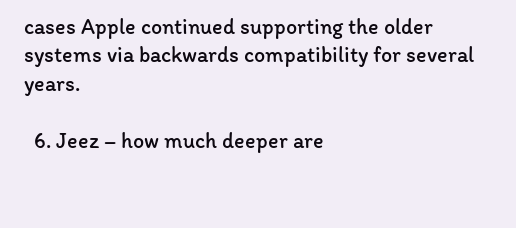cases Apple continued supporting the older systems via backwards compatibility for several years.

  6. Jeez – how much deeper are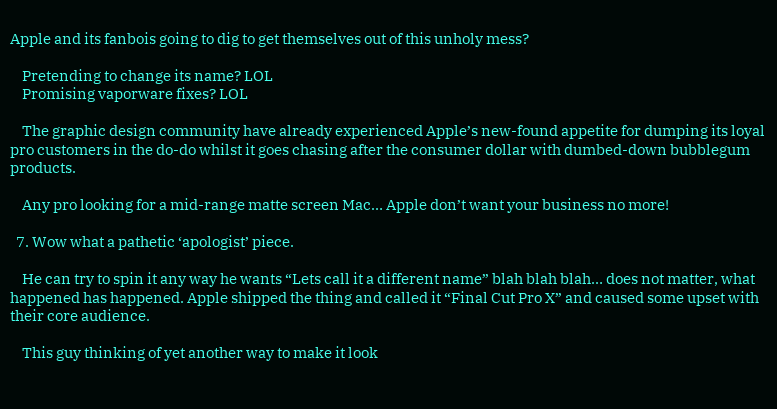Apple and its fanbois going to dig to get themselves out of this unholy mess?

    Pretending to change its name? LOL
    Promising vaporware fixes? LOL

    The graphic design community have already experienced Apple’s new-found appetite for dumping its loyal pro customers in the do-do whilst it goes chasing after the consumer dollar with dumbed-down bubblegum products.

    Any pro looking for a mid-range matte screen Mac… Apple don’t want your business no more!

  7. Wow what a pathetic ‘apologist’ piece.

    He can try to spin it any way he wants “Lets call it a different name” blah blah blah… does not matter, what happened has happened. Apple shipped the thing and called it “Final Cut Pro X” and caused some upset with their core audience.

    This guy thinking of yet another way to make it look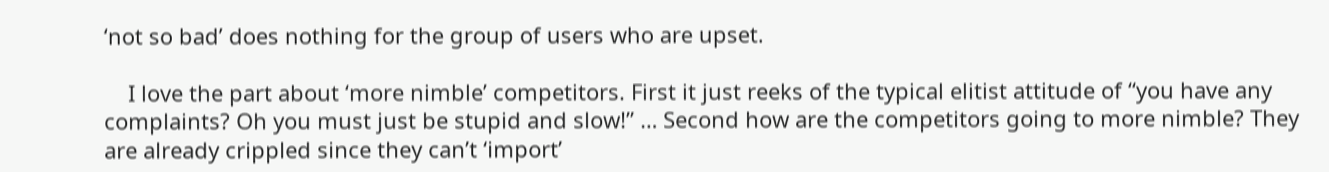‘not so bad’ does nothing for the group of users who are upset.

    I love the part about ‘more nimble’ competitors. First it just reeks of the typical elitist attitude of “you have any complaints? Oh you must just be stupid and slow!” … Second how are the competitors going to more nimble? They are already crippled since they can’t ‘import’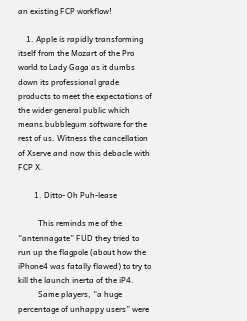an existing FCP workflow!

    1. Apple is rapidly transforming itself from the Mozart of the Pro world to Lady Gaga as it dumbs down its professional grade products to meet the expectations of the wider general public which means bubblegum software for the rest of us. Witness the cancellation of Xserve and now this debacle with FCP X.

        1. Ditto- Oh Puh-lease

          This reminds me of the “antennagate” FUD they tried to run up the flagpole (about how the iPhone4 was fatally flawed) to try to kill the launch inerta of the iP4.
          Same players, “a huge percentage of unhappy users” were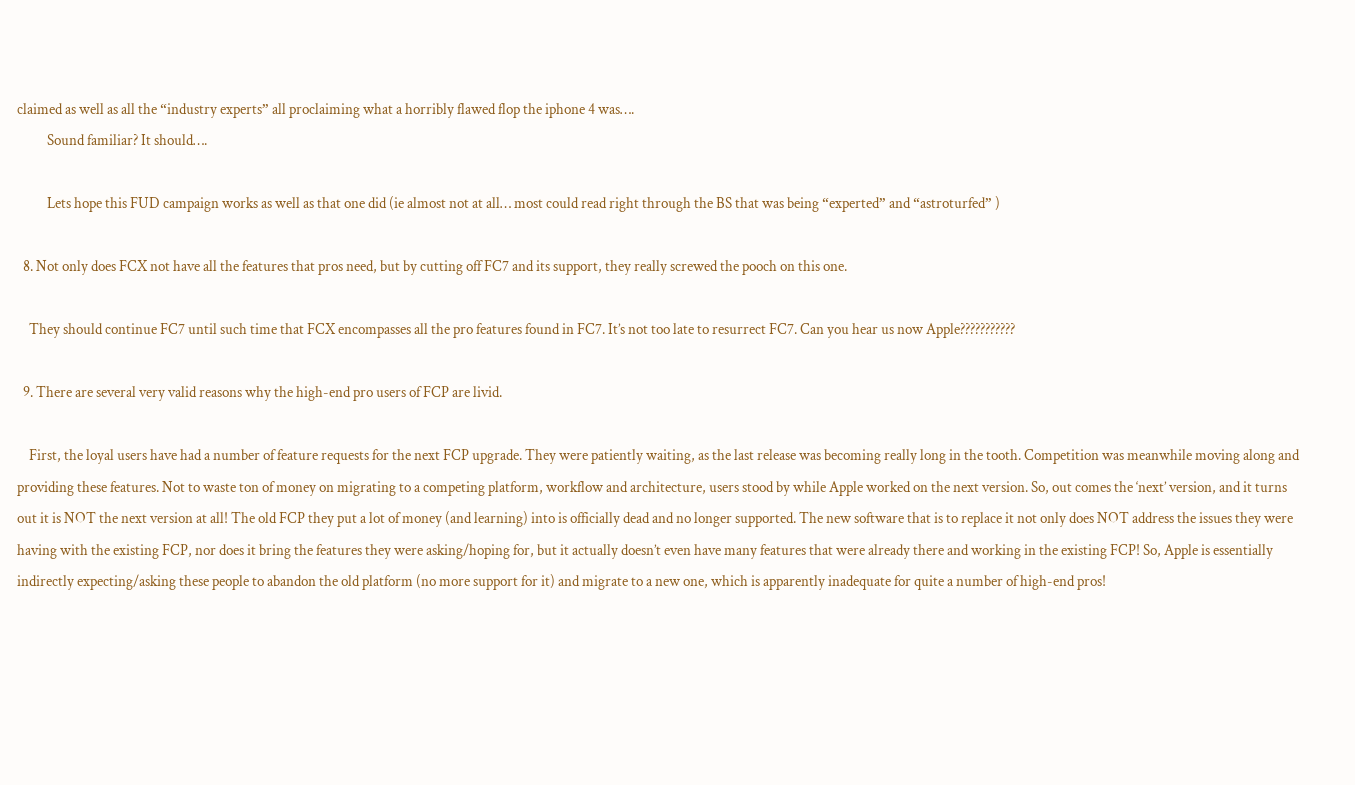claimed as well as all the “industry experts” all proclaiming what a horribly flawed flop the iphone 4 was….
          Sound familiar? It should….

          Lets hope this FUD campaign works as well as that one did (ie almost not at all… most could read right through the BS that was being “experted” and “astroturfed” )

  8. Not only does FCX not have all the features that pros need, but by cutting off FC7 and its support, they really screwed the pooch on this one.

    They should continue FC7 until such time that FCX encompasses all the pro features found in FC7. It’s not too late to resurrect FC7. Can you hear us now Apple???????????

  9. There are several very valid reasons why the high-end pro users of FCP are livid.

    First, the loyal users have had a number of feature requests for the next FCP upgrade. They were patiently waiting, as the last release was becoming really long in the tooth. Competition was meanwhile moving along and providing these features. Not to waste ton of money on migrating to a competing platform, workflow and architecture, users stood by while Apple worked on the next version. So, out comes the ‘next’ version, and it turns out it is NOT the next version at all! The old FCP they put a lot of money (and learning) into is officially dead and no longer supported. The new software that is to replace it not only does NOT address the issues they were having with the existing FCP, nor does it bring the features they were asking/hoping for, but it actually doesn’t even have many features that were already there and working in the existing FCP! So, Apple is essentially indirectly expecting/asking these people to abandon the old platform (no more support for it) and migrate to a new one, which is apparently inadequate for quite a number of high-end pros!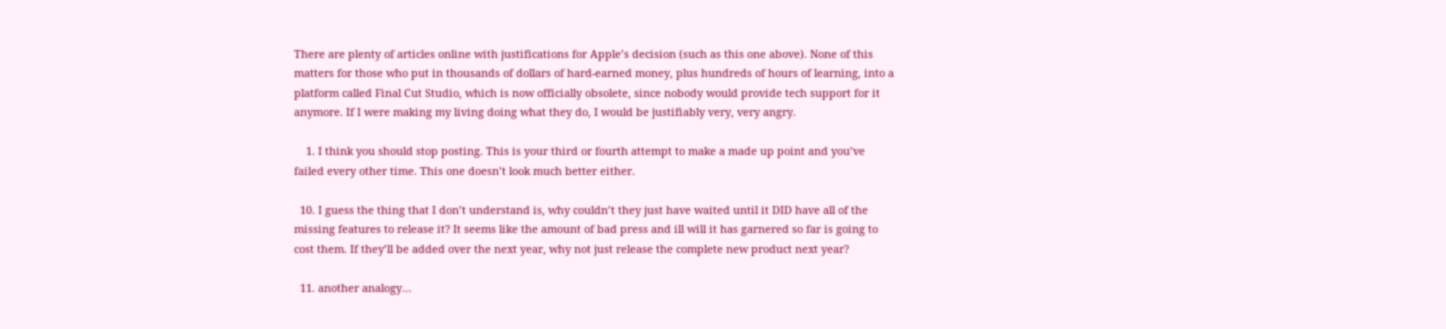There are plenty of articles online with justifications for Apple’s decision (such as this one above). None of this matters for those who put in thousands of dollars of hard-earned money, plus hundreds of hours of learning, into a platform called Final Cut Studio, which is now officially obsolete, since nobody would provide tech support for it anymore. If I were making my living doing what they do, I would be justifiably very, very angry.

    1. I think you should stop posting. This is your third or fourth attempt to make a made up point and you’ve failed every other time. This one doesn’t look much better either.

  10. I guess the thing that I don’t understand is, why couldn’t they just have waited until it DID have all of the missing features to release it? It seems like the amount of bad press and ill will it has garnered so far is going to cost them. If they’ll be added over the next year, why not just release the complete new product next year?

  11. another analogy…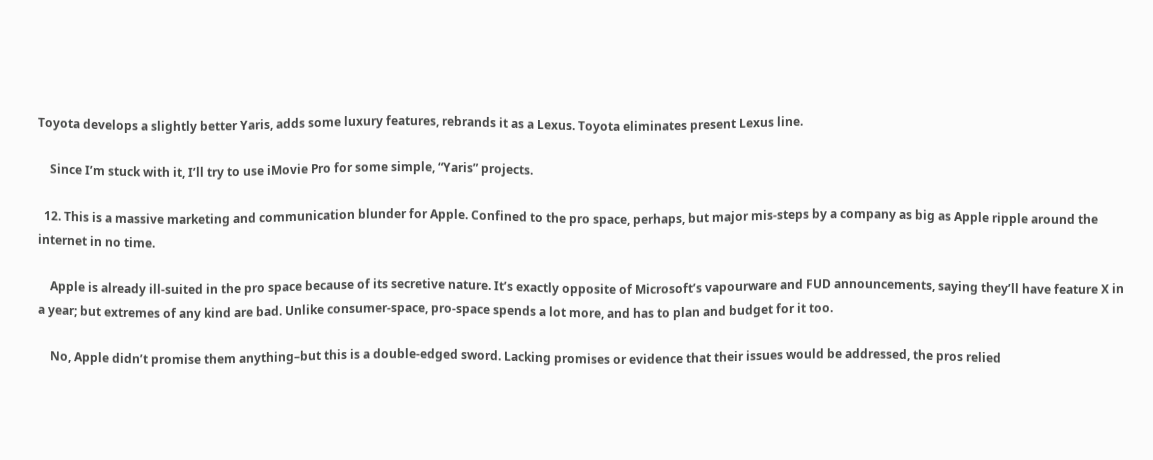Toyota develops a slightly better Yaris, adds some luxury features, rebrands it as a Lexus. Toyota eliminates present Lexus line.

    Since I’m stuck with it, I’ll try to use iMovie Pro for some simple, “Yaris” projects.

  12. This is a massive marketing and communication blunder for Apple. Confined to the pro space, perhaps, but major mis-steps by a company as big as Apple ripple around the internet in no time.

    Apple is already ill-suited in the pro space because of its secretive nature. It’s exactly opposite of Microsoft’s vapourware and FUD announcements, saying they’ll have feature X in a year; but extremes of any kind are bad. Unlike consumer-space, pro-space spends a lot more, and has to plan and budget for it too.

    No, Apple didn’t promise them anything–but this is a double-edged sword. Lacking promises or evidence that their issues would be addressed, the pros relied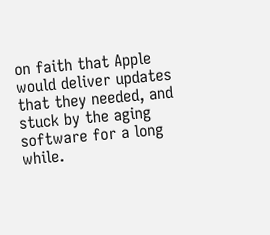on faith that Apple would deliver updates that they needed, and stuck by the aging software for a long while.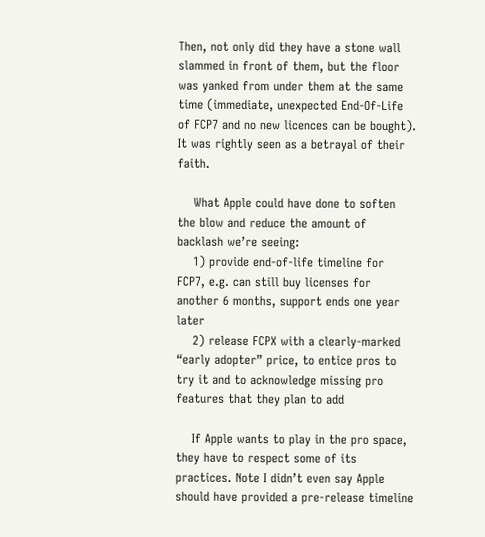Then, not only did they have a stone wall slammed in front of them, but the floor was yanked from under them at the same time (immediate, unexpected End-Of-Life of FCP7 and no new licences can be bought). It was rightly seen as a betrayal of their faith.

    What Apple could have done to soften the blow and reduce the amount of backlash we’re seeing:
    1) provide end-of-life timeline for FCP7, e.g. can still buy licenses for another 6 months, support ends one year later
    2) release FCPX with a clearly-marked “early adopter” price, to entice pros to try it and to acknowledge missing pro features that they plan to add

    If Apple wants to play in the pro space, they have to respect some of its practices. Note I didn’t even say Apple should have provided a pre-release timeline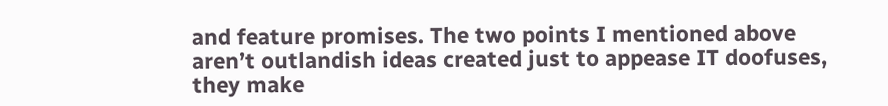and feature promises. The two points I mentioned above aren’t outlandish ideas created just to appease IT doofuses, they make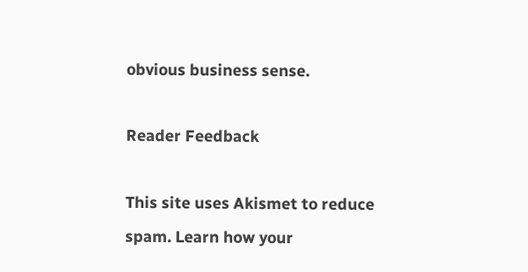obvious business sense.

Reader Feedback

This site uses Akismet to reduce spam. Learn how your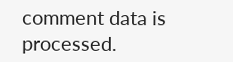comment data is processed.